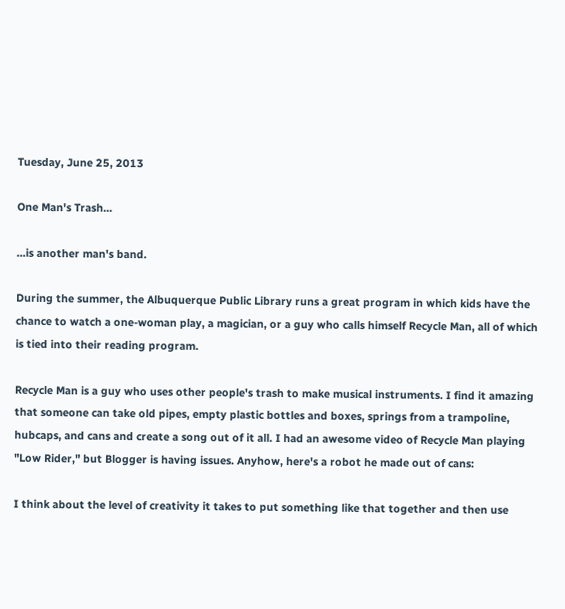Tuesday, June 25, 2013

One Man's Trash...

...is another man's band.

During the summer, the Albuquerque Public Library runs a great program in which kids have the chance to watch a one-woman play, a magician, or a guy who calls himself Recycle Man, all of which is tied into their reading program.

Recycle Man is a guy who uses other people's trash to make musical instruments. I find it amazing that someone can take old pipes, empty plastic bottles and boxes, springs from a trampoline, hubcaps, and cans and create a song out of it all. I had an awesome video of Recycle Man playing "Low Rider," but Blogger is having issues. Anyhow, here's a robot he made out of cans:

I think about the level of creativity it takes to put something like that together and then use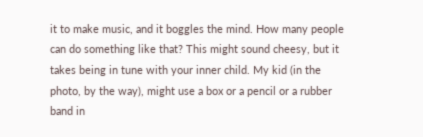it to make music, and it boggles the mind. How many people can do something like that? This might sound cheesy, but it takes being in tune with your inner child. My kid (in the photo, by the way), might use a box or a pencil or a rubber band in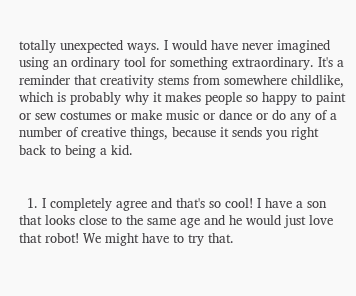totally unexpected ways. I would have never imagined using an ordinary tool for something extraordinary. It's a reminder that creativity stems from somewhere childlike, which is probably why it makes people so happy to paint or sew costumes or make music or dance or do any of a number of creative things, because it sends you right back to being a kid.


  1. I completely agree and that's so cool! I have a son that looks close to the same age and he would just love that robot! We might have to try that.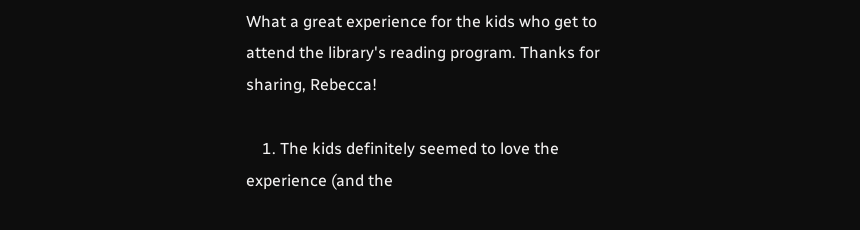What a great experience for the kids who get to attend the library's reading program. Thanks for sharing, Rebecca!

    1. The kids definitely seemed to love the experience (and the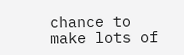chance to make lots of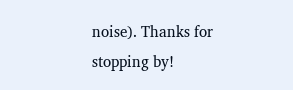noise). Thanks for stopping by!